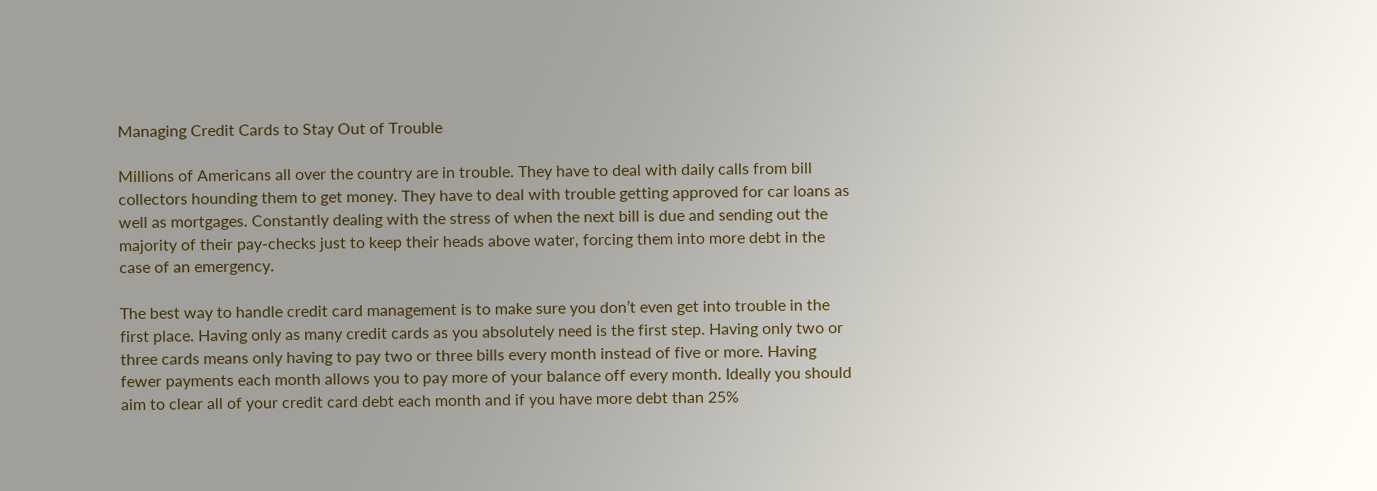Managing Credit Cards to Stay Out of Trouble

Millions of Americans all over the country are in trouble. They have to deal with daily calls from bill collectors hounding them to get money. They have to deal with trouble getting approved for car loans as well as mortgages. Constantly dealing with the stress of when the next bill is due and sending out the majority of their pay-checks just to keep their heads above water, forcing them into more debt in the case of an emergency.

The best way to handle credit card management is to make sure you don’t even get into trouble in the first place. Having only as many credit cards as you absolutely need is the first step. Having only two or three cards means only having to pay two or three bills every month instead of five or more. Having fewer payments each month allows you to pay more of your balance off every month. Ideally you should aim to clear all of your credit card debt each month and if you have more debt than 25%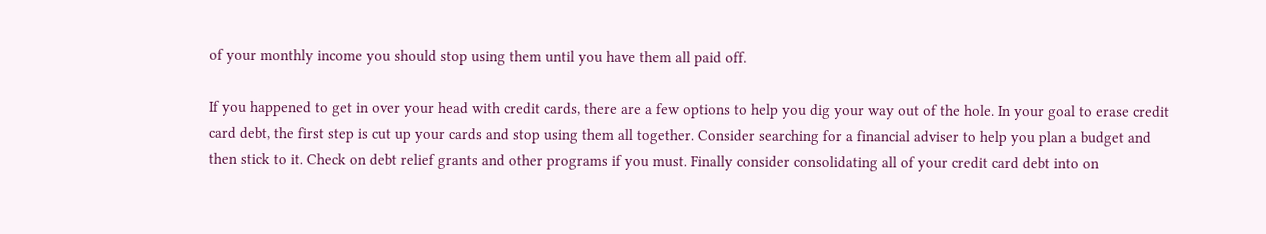of your monthly income you should stop using them until you have them all paid off.

If you happened to get in over your head with credit cards, there are a few options to help you dig your way out of the hole. In your goal to erase credit card debt, the first step is cut up your cards and stop using them all together. Consider searching for a financial adviser to help you plan a budget and then stick to it. Check on debt relief grants and other programs if you must. Finally consider consolidating all of your credit card debt into on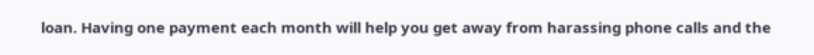loan. Having one payment each month will help you get away from harassing phone calls and the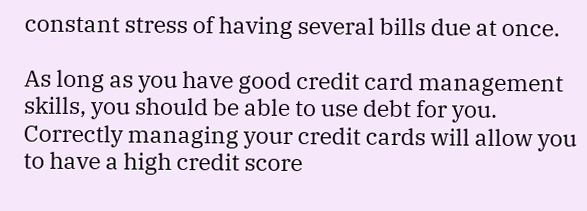constant stress of having several bills due at once.

As long as you have good credit card management skills, you should be able to use debt for you. Correctly managing your credit cards will allow you to have a high credit score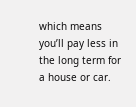which means you’ll pay less in the long term for a house or car.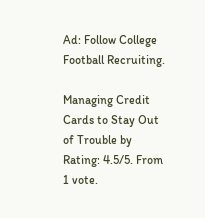Ad: Follow College Football Recruiting.

Managing Credit Cards to Stay Out of Trouble by
Rating: 4.5/5. From 1 vote.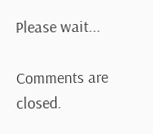Please wait...

Comments are closed.